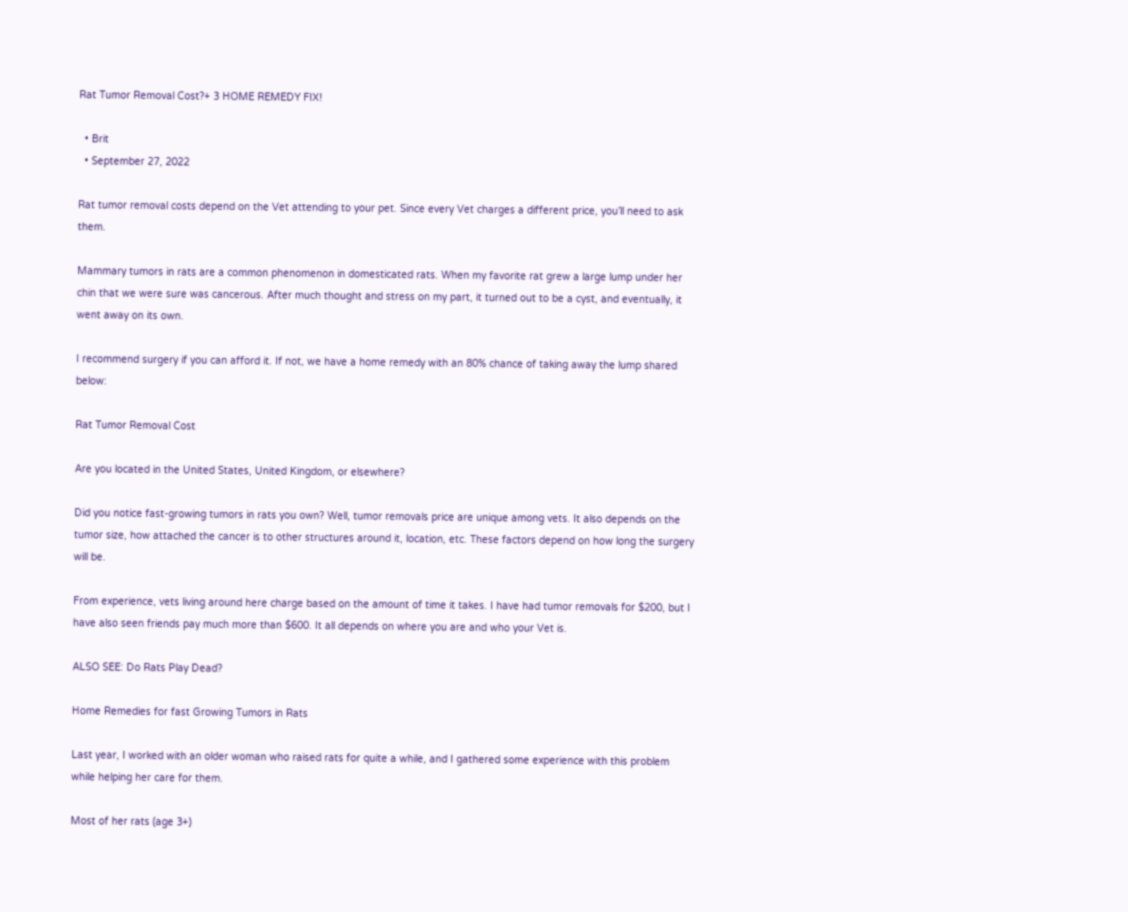Rat Tumor Removal Cost?+ 3 HOME REMEDY FIX!

  • Brit
  • September 27, 2022

Rat tumor removal costs depend on the Vet attending to your pet. Since every Vet charges a different price, you’ll need to ask them.

Mammary tumors in rats are a common phenomenon in domesticated rats. When my favorite rat grew a large lump under her chin that we were sure was cancerous. After much thought and stress on my part, it turned out to be a cyst, and eventually, it went away on its own.

I recommend surgery if you can afford it. If not, we have a home remedy with an 80% chance of taking away the lump shared below:

Rat Tumor Removal Cost

Are you located in the United States, United Kingdom, or elsewhere?

Did you notice fast-growing tumors in rats you own? Well, tumor removals price are unique among vets. It also depends on the tumor size, how attached the cancer is to other structures around it, location, etc. These factors depend on how long the surgery will be.

From experience, vets living around here charge based on the amount of time it takes. I have had tumor removals for $200, but I have also seen friends pay much more than $600. It all depends on where you are and who your Vet is.

ALSO SEE: Do Rats Play Dead?

Home Remedies for fast Growing Tumors in Rats

Last year, I worked with an older woman who raised rats for quite a while, and I gathered some experience with this problem while helping her care for them.

Most of her rats (age 3+)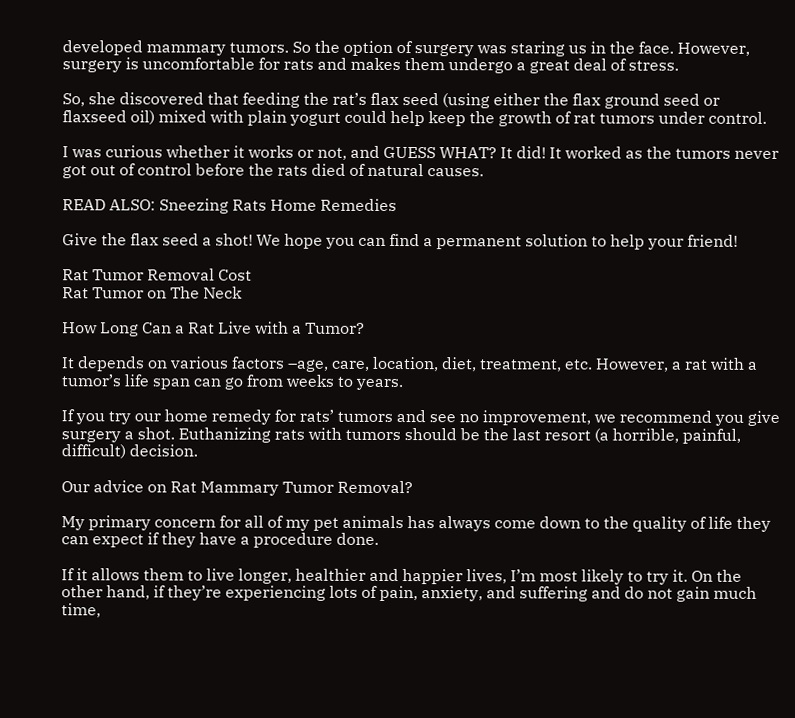developed mammary tumors. So the option of surgery was staring us in the face. However, surgery is uncomfortable for rats and makes them undergo a great deal of stress.

So, she discovered that feeding the rat’s flax seed (using either the flax ground seed or flaxseed oil) mixed with plain yogurt could help keep the growth of rat tumors under control.

I was curious whether it works or not, and GUESS WHAT? It did! It worked as the tumors never got out of control before the rats died of natural causes.

READ ALSO: Sneezing Rats Home Remedies

Give the flax seed a shot! We hope you can find a permanent solution to help your friend!

Rat Tumor Removal Cost
Rat Tumor on The Neck

How Long Can a Rat Live with a Tumor?

It depends on various factors –age, care, location, diet, treatment, etc. However, a rat with a tumor’s life span can go from weeks to years.

If you try our home remedy for rats’ tumors and see no improvement, we recommend you give surgery a shot. Euthanizing rats with tumors should be the last resort (a horrible, painful, difficult) decision.

Our advice on Rat Mammary Tumor Removal?

My primary concern for all of my pet animals has always come down to the quality of life they can expect if they have a procedure done.

If it allows them to live longer, healthier and happier lives, I’m most likely to try it. On the other hand, if they’re experiencing lots of pain, anxiety, and suffering and do not gain much time,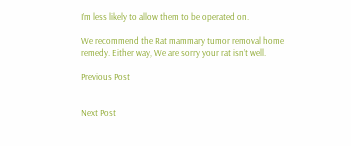I’m less likely to allow them to be operated on.

We recommend the Rat mammary tumor removal home remedy. Either way, We are sorry your rat isn’t well.

Previous Post


Next Post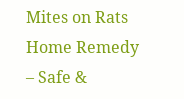Mites on Rats Home Remedy – Safe &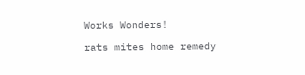Works Wonders!

rats mites home remedy